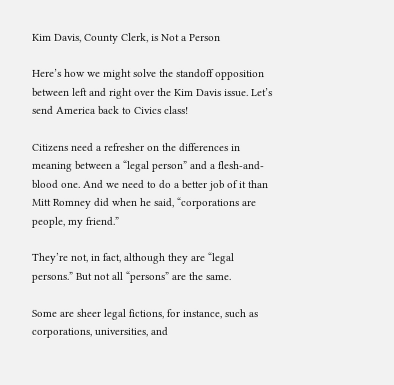Kim Davis, County Clerk, is Not a Person

Here’s how we might solve the standoff opposition between left and right over the Kim Davis issue. Let’s send America back to Civics class!

Citizens need a refresher on the differences in meaning between a “legal person” and a flesh-and-blood one. And we need to do a better job of it than Mitt Romney did when he said, “corporations are people, my friend.”

They’re not, in fact, although they are “legal persons.” But not all “persons” are the same.

Some are sheer legal fictions, for instance, such as corporations, universities, and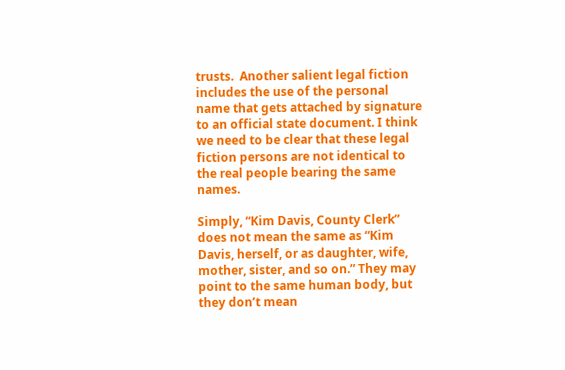trusts.  Another salient legal fiction includes the use of the personal name that gets attached by signature to an official state document. I think we need to be clear that these legal fiction persons are not identical to the real people bearing the same names.

Simply, “Kim Davis, County Clerk” does not mean the same as “Kim Davis, herself, or as daughter, wife, mother, sister, and so on.” They may point to the same human body, but they don’t mean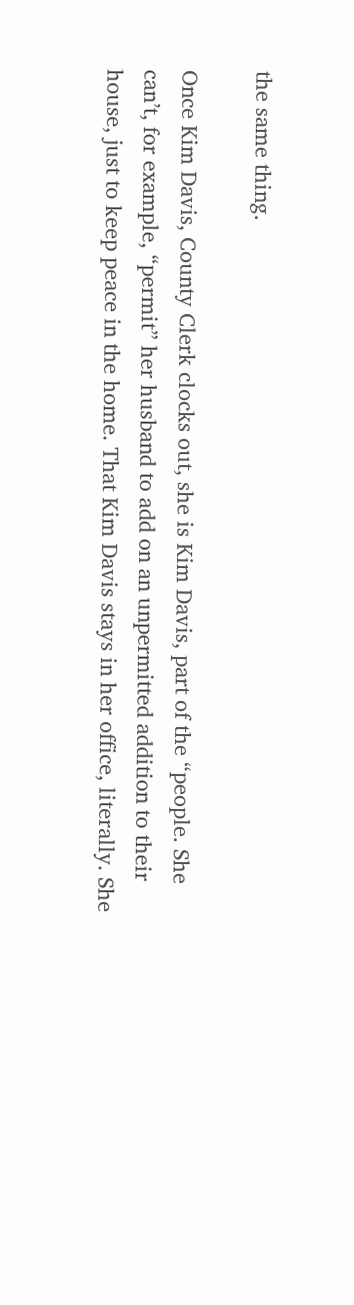the same thing.

Once Kim Davis, County Clerk clocks out, she is Kim Davis, part of the “people. She can’t, for example, “permit” her husband to add on an unpermitted addition to their house, just to keep peace in the home. That Kim Davis stays in her office, literally. She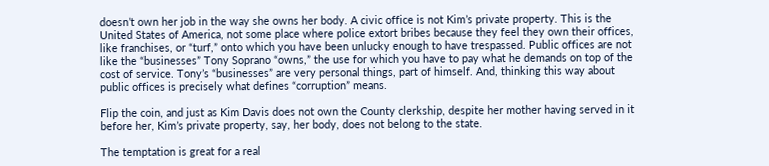doesn’t own her job in the way she owns her body. A civic office is not Kim’s private property. This is the United States of America, not some place where police extort bribes because they feel they own their offices, like franchises, or “turf,” onto which you have been unlucky enough to have trespassed. Public offices are not like the “businesses” Tony Soprano “owns,” the use for which you have to pay what he demands on top of the cost of service. Tony’s “businesses” are very personal things, part of himself. And, thinking this way about public offices is precisely what defines “corruption” means.

Flip the coin, and just as Kim Davis does not own the County clerkship, despite her mother having served in it before her, Kim’s private property, say, her body, does not belong to the state.

The temptation is great for a real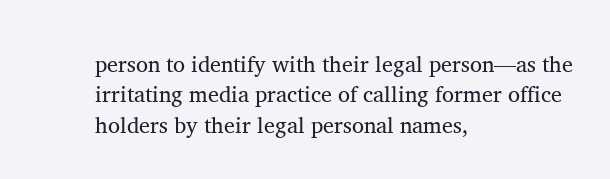person to identify with their legal person—as the irritating media practice of calling former office holders by their legal personal names,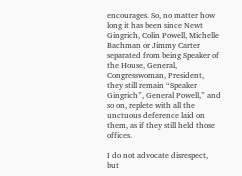encourages. So, no matter how long it has been since Newt Gingrich, Colin Powell, Michelle Bachman or Jimmy Carter separated from being Speaker of the House, General, Congresswoman, President, they still remain “Speaker Gingrich”, General Powell,” and so on, replete with all the unctuous deference laid on them, as if they still held those offices.

I do not advocate disrespect, but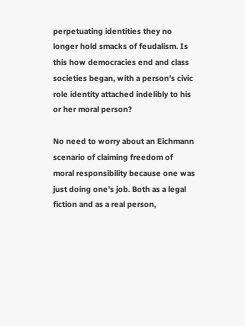perpetuating identities they no longer hold smacks of feudalism. Is this how democracies end and class societies began, with a person’s civic role identity attached indelibly to his or her moral person?

No need to worry about an Eichmann scenario of claiming freedom of moral responsibility because one was just doing one’s job. Both as a legal fiction and as a real person,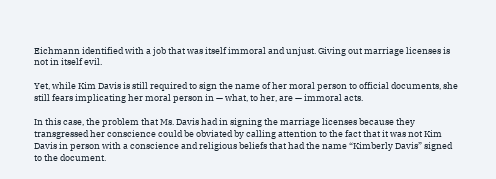Eichmann identified with a job that was itself immoral and unjust. Giving out marriage licenses is not in itself evil.

Yet, while Kim Davis is still required to sign the name of her moral person to official documents, she still fears implicating her moral person in — what, to her, are — immoral acts.

In this case, the problem that Ms. Davis had in signing the marriage licenses because they transgressed her conscience could be obviated by calling attention to the fact that it was not Kim Davis in person with a conscience and religious beliefs that had the name “Kimberly Davis” signed to the document.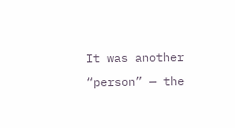It was another “person” — the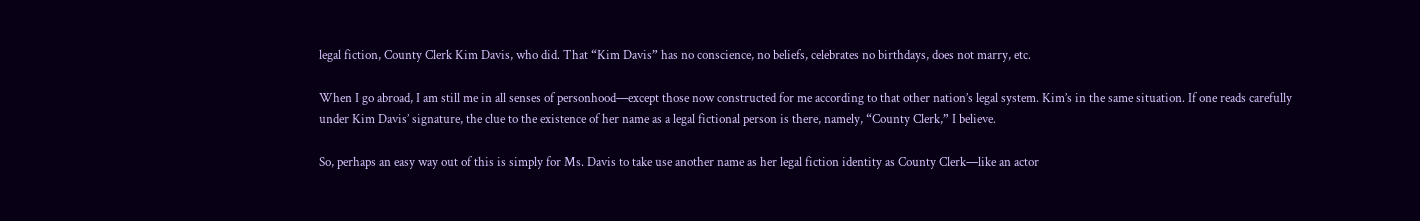legal fiction, County Clerk Kim Davis, who did. That “Kim Davis” has no conscience, no beliefs, celebrates no birthdays, does not marry, etc.

When I go abroad, I am still me in all senses of personhood—except those now constructed for me according to that other nation’s legal system. Kim’s in the same situation. If one reads carefully under Kim Davis’ signature, the clue to the existence of her name as a legal fictional person is there, namely, “County Clerk,” I believe.

So, perhaps an easy way out of this is simply for Ms. Davis to take use another name as her legal fiction identity as County Clerk—like an actor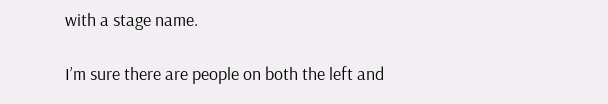with a stage name.

I’m sure there are people on both the left and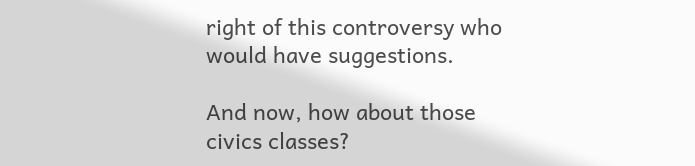right of this controversy who would have suggestions.

And now, how about those civics classes?